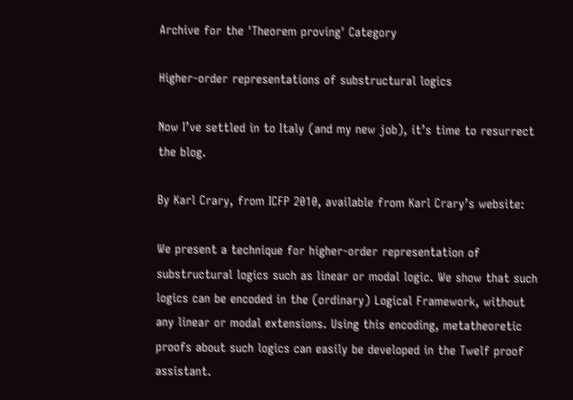Archive for the 'Theorem proving' Category

Higher-order representations of substructural logics

Now I’ve settled in to Italy (and my new job), it’s time to resurrect the blog.

By Karl Crary, from ICFP 2010, available from Karl Crary’s website:

We present a technique for higher-order representation of substructural logics such as linear or modal logic. We show that such logics can be encoded in the (ordinary) Logical Framework, without any linear or modal extensions. Using this encoding, metatheoretic proofs about such logics can easily be developed in the Twelf proof assistant.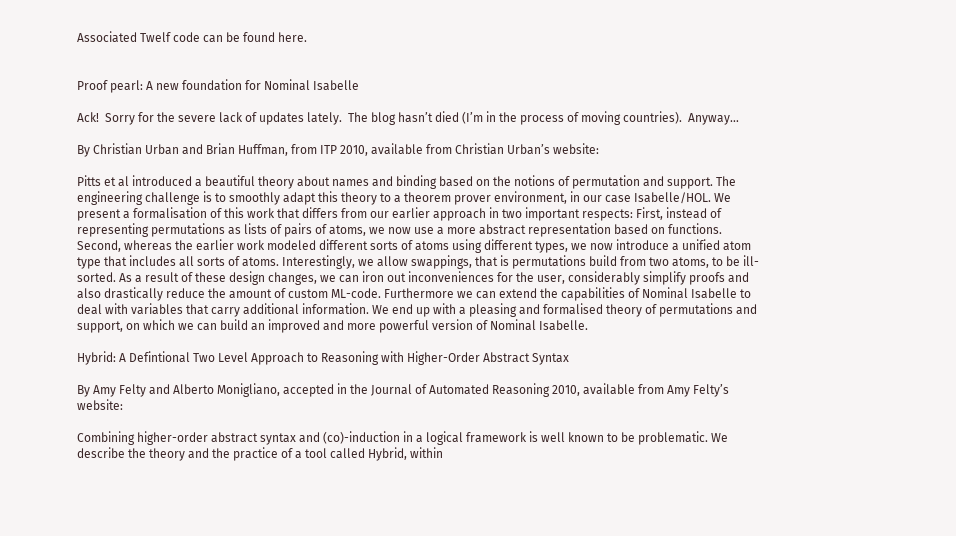Associated Twelf code can be found here.


Proof pearl: A new foundation for Nominal Isabelle

Ack!  Sorry for the severe lack of updates lately.  The blog hasn’t died (I’m in the process of moving countries).  Anyway…

By Christian Urban and Brian Huffman, from ITP 2010, available from Christian Urban’s website:

Pitts et al introduced a beautiful theory about names and binding based on the notions of permutation and support. The engineering challenge is to smoothly adapt this theory to a theorem prover environment, in our case Isabelle/HOL. We present a formalisation of this work that differs from our earlier approach in two important respects: First, instead of representing permutations as lists of pairs of atoms, we now use a more abstract representation based on functions. Second, whereas the earlier work modeled different sorts of atoms using different types, we now introduce a unified atom type that includes all sorts of atoms. Interestingly, we allow swappings, that is permutations build from two atoms, to be ill-sorted. As a result of these design changes, we can iron out inconveniences for the user, considerably simplify proofs and also drastically reduce the amount of custom ML-code. Furthermore we can extend the capabilities of Nominal Isabelle to deal with variables that carry additional information. We end up with a pleasing and formalised theory of permutations and support, on which we can build an improved and more powerful version of Nominal Isabelle.

Hybrid: A Defintional Two Level Approach to Reasoning with Higher-Order Abstract Syntax

By Amy Felty and Alberto Monigliano, accepted in the Journal of Automated Reasoning 2010, available from Amy Felty’s website:

Combining higher-order abstract syntax and (co)-induction in a logical framework is well known to be problematic. We describe the theory and the practice of a tool called Hybrid, within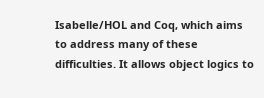Isabelle/HOL and Coq, which aims to address many of these difficulties. It allows object logics to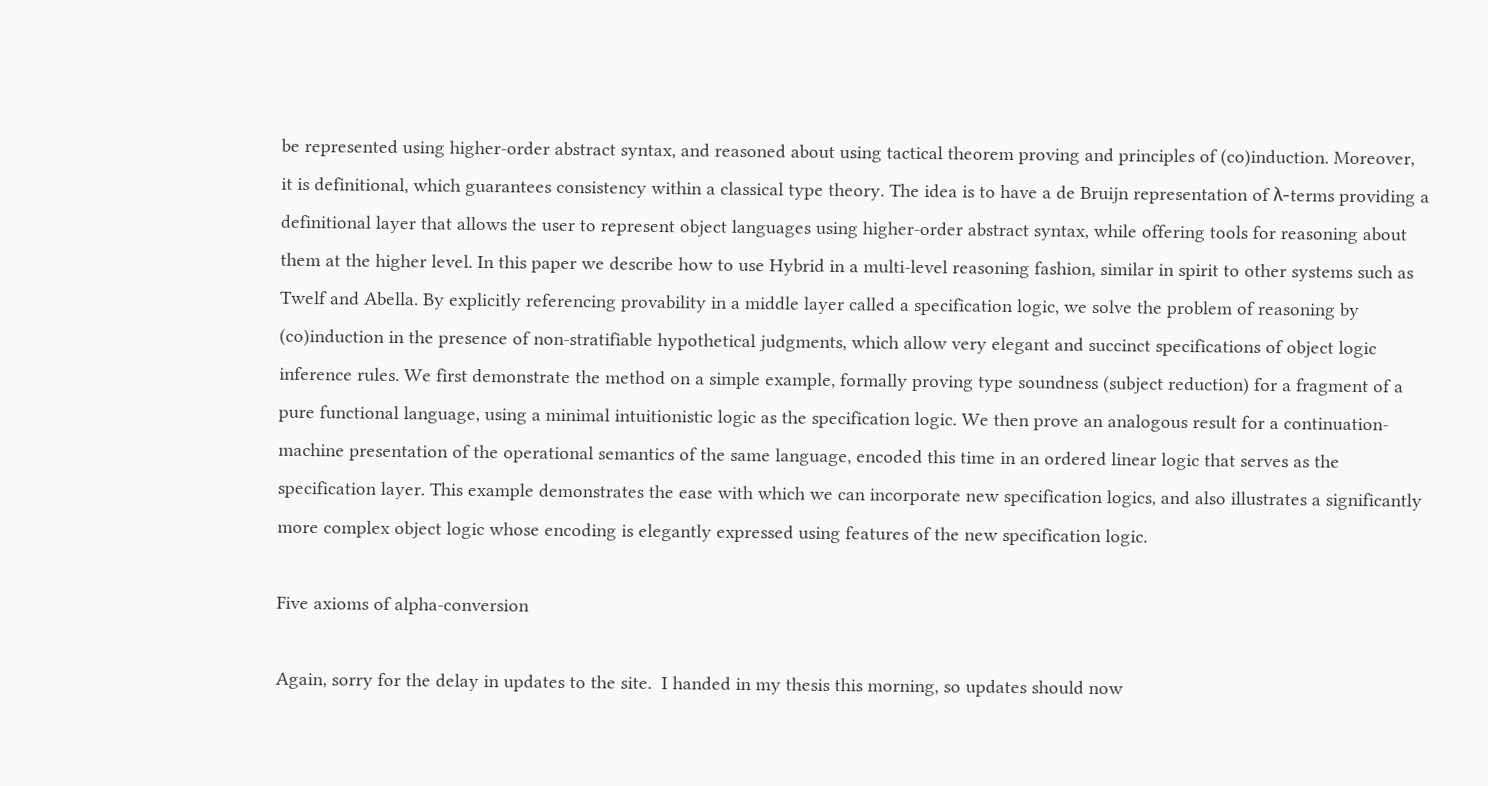be represented using higher-order abstract syntax, and reasoned about using tactical theorem proving and principles of (co)induction. Moreover, it is definitional, which guarantees consistency within a classical type theory. The idea is to have a de Bruijn representation of λ-terms providing a definitional layer that allows the user to represent object languages using higher-order abstract syntax, while offering tools for reasoning about them at the higher level. In this paper we describe how to use Hybrid in a multi-level reasoning fashion, similar in spirit to other systems such as Twelf and Abella. By explicitly referencing provability in a middle layer called a specification logic, we solve the problem of reasoning by (co)induction in the presence of non-stratifiable hypothetical judgments, which allow very elegant and succinct specifications of object logic inference rules. We first demonstrate the method on a simple example, formally proving type soundness (subject reduction) for a fragment of a pure functional language, using a minimal intuitionistic logic as the specification logic. We then prove an analogous result for a continuation-machine presentation of the operational semantics of the same language, encoded this time in an ordered linear logic that serves as the specification layer. This example demonstrates the ease with which we can incorporate new specification logics, and also illustrates a significantly more complex object logic whose encoding is elegantly expressed using features of the new specification logic.

Five axioms of alpha-conversion

Again, sorry for the delay in updates to the site.  I handed in my thesis this morning, so updates should now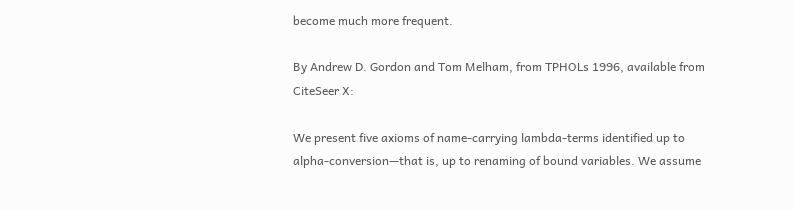become much more frequent.

By Andrew D. Gordon and Tom Melham, from TPHOLs 1996, available from CiteSeer X:

We present five axioms of name-carrying lambda-terms identified up to alpha-conversion—that is, up to renaming of bound variables. We assume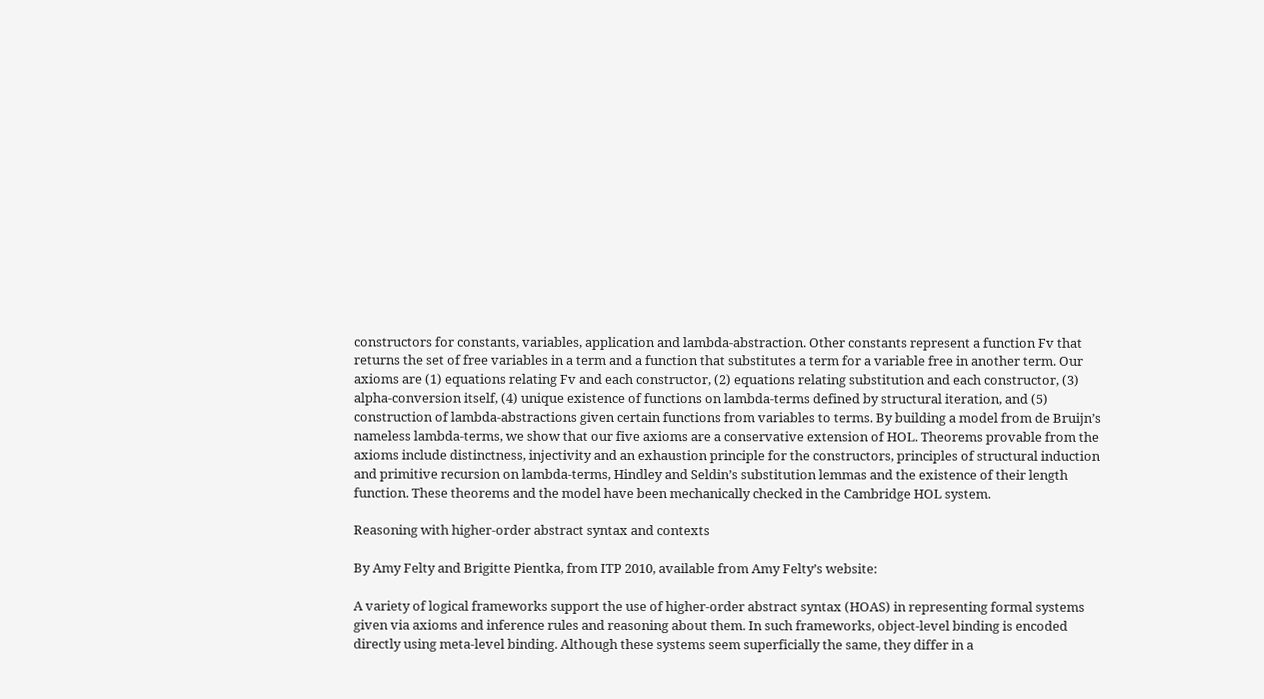constructors for constants, variables, application and lambda-abstraction. Other constants represent a function Fv that returns the set of free variables in a term and a function that substitutes a term for a variable free in another term. Our axioms are (1) equations relating Fv and each constructor, (2) equations relating substitution and each constructor, (3) alpha-conversion itself, (4) unique existence of functions on lambda-terms defined by structural iteration, and (5) construction of lambda-abstractions given certain functions from variables to terms. By building a model from de Bruijn’s nameless lambda-terms, we show that our five axioms are a conservative extension of HOL. Theorems provable from the axioms include distinctness, injectivity and an exhaustion principle for the constructors, principles of structural induction and primitive recursion on lambda-terms, Hindley and Seldin’s substitution lemmas and the existence of their length function. These theorems and the model have been mechanically checked in the Cambridge HOL system.

Reasoning with higher-order abstract syntax and contexts

By Amy Felty and Brigitte Pientka, from ITP 2010, available from Amy Felty’s website:

A variety of logical frameworks support the use of higher-order abstract syntax (HOAS) in representing formal systems given via axioms and inference rules and reasoning about them. In such frameworks, object-level binding is encoded directly using meta-level binding. Although these systems seem superficially the same, they differ in a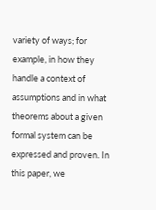variety of ways; for example, in how they handle a context of assumptions and in what theorems about a given formal system can be expressed and proven. In this paper, we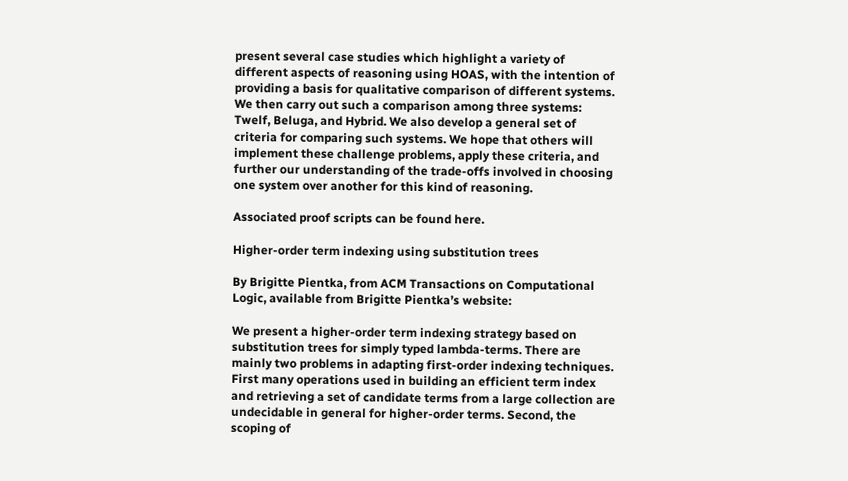present several case studies which highlight a variety of different aspects of reasoning using HOAS, with the intention of providing a basis for qualitative comparison of different systems. We then carry out such a comparison among three systems: Twelf, Beluga, and Hybrid. We also develop a general set of criteria for comparing such systems. We hope that others will implement these challenge problems, apply these criteria, and further our understanding of the trade-offs involved in choosing one system over another for this kind of reasoning.

Associated proof scripts can be found here.

Higher-order term indexing using substitution trees

By Brigitte Pientka, from ACM Transactions on Computational Logic, available from Brigitte Pientka’s website:

We present a higher-order term indexing strategy based on substitution trees for simply typed lambda-terms. There are mainly two problems in adapting first-order indexing techniques. First many operations used in building an efficient term index and retrieving a set of candidate terms from a large collection are undecidable in general for higher-order terms. Second, the scoping of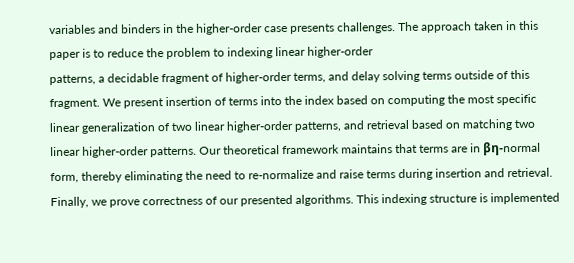variables and binders in the higher-order case presents challenges. The approach taken in this paper is to reduce the problem to indexing linear higher-order
patterns, a decidable fragment of higher-order terms, and delay solving terms outside of this fragment. We present insertion of terms into the index based on computing the most specific linear generalization of two linear higher-order patterns, and retrieval based on matching two linear higher-order patterns. Our theoretical framework maintains that terms are in βη-normal form, thereby eliminating the need to re-normalize and raise terms during insertion and retrieval. Finally, we prove correctness of our presented algorithms. This indexing structure is implemented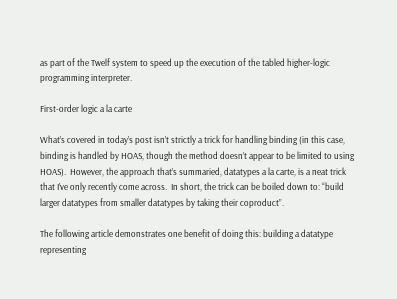as part of the Twelf system to speed up the execution of the tabled higher-logic programming interpreter.

First-order logic a la carte

What’s covered in today’s post isn’t strictly a trick for handling binding (in this case, binding is handled by HOAS, though the method doesn’t appear to be limited to using HOAS).  However, the approach that’s summaried, datatypes a la carte, is a neat trick that I’ve only recently come across.  In short, the trick can be boiled down to: “build larger datatypes from smaller datatypes by taking their coproduct”.

The following article demonstrates one benefit of doing this: building a datatype representing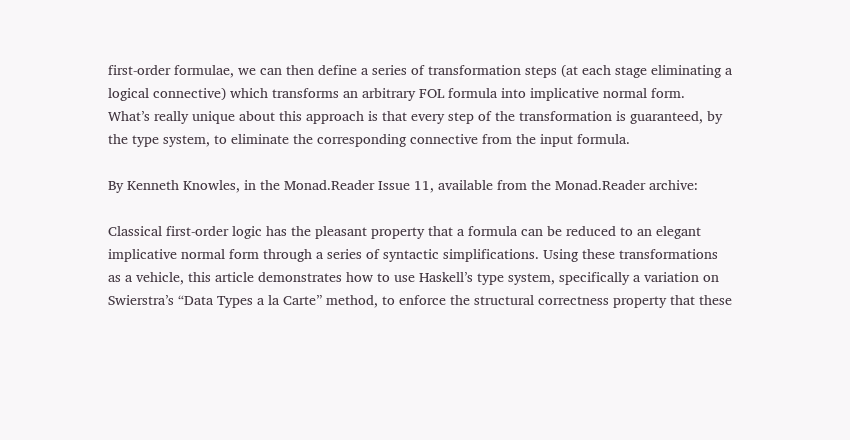first-order formulae, we can then define a series of transformation steps (at each stage eliminating a logical connective) which transforms an arbitrary FOL formula into implicative normal form.  What’s really unique about this approach is that every step of the transformation is guaranteed, by the type system, to eliminate the corresponding connective from the input formula.

By Kenneth Knowles, in the Monad.Reader Issue 11, available from the Monad.Reader archive:

Classical first-order logic has the pleasant property that a formula can be reduced to an elegant implicative normal form through a series of syntactic simplifications. Using these transformations as a vehicle, this article demonstrates how to use Haskell’s type system, specifically a variation on Swierstra’s “Data Types a la Carte” method, to enforce the structural correctness property that these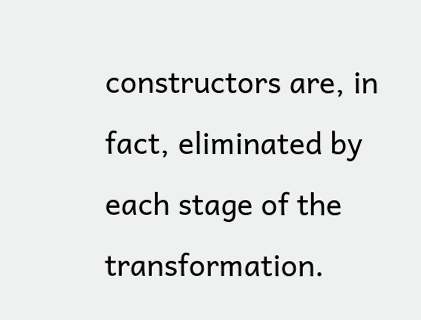constructors are, in fact, eliminated by each stage of the transformation.